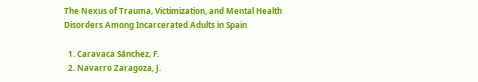The Nexus of Trauma, Victimization, and Mental Health Disorders Among Incarcerated Adults in Spain

  1. Caravaca Sánchez, F.
  2. Navarro Zaragoza, J.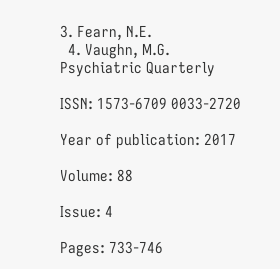3. Fearn, N.E.
  4. Vaughn, M.G.
Psychiatric Quarterly

ISSN: 1573-6709 0033-2720

Year of publication: 2017

Volume: 88

Issue: 4

Pages: 733-746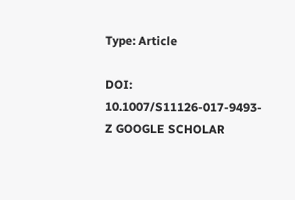Type: Article

DOI: 10.1007/S11126-017-9493-Z GOOGLE SCHOLAR